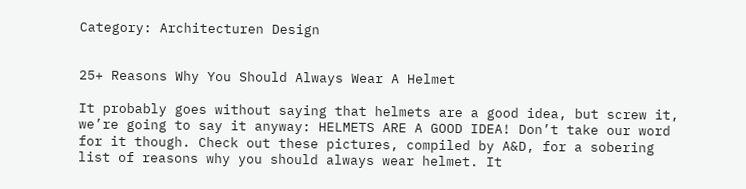Category: Architecturen Design


25+ Reasons Why You Should Always Wear A Helmet

It probably goes without saying that helmets are a good idea, but screw it, we’re going to say it anyway: HELMETS ARE A GOOD IDEA! Don’t take our word for it though. Check out these pictures, compiled by A&D, for a sobering list of reasons why you should always wear helmet. It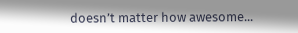doesn’t matter how awesome...